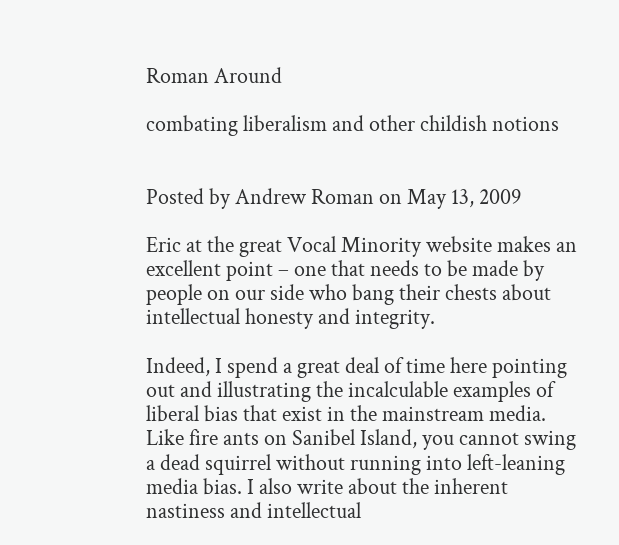Roman Around

combating liberalism and other childish notions


Posted by Andrew Roman on May 13, 2009

Eric at the great Vocal Minority website makes an excellent point – one that needs to be made by people on our side who bang their chests about intellectual honesty and integrity.

Indeed, I spend a great deal of time here pointing out and illustrating the incalculable examples of liberal bias that exist in the mainstream media. Like fire ants on Sanibel Island, you cannot swing a dead squirrel without running into left-leaning media bias. I also write about the inherent nastiness and intellectual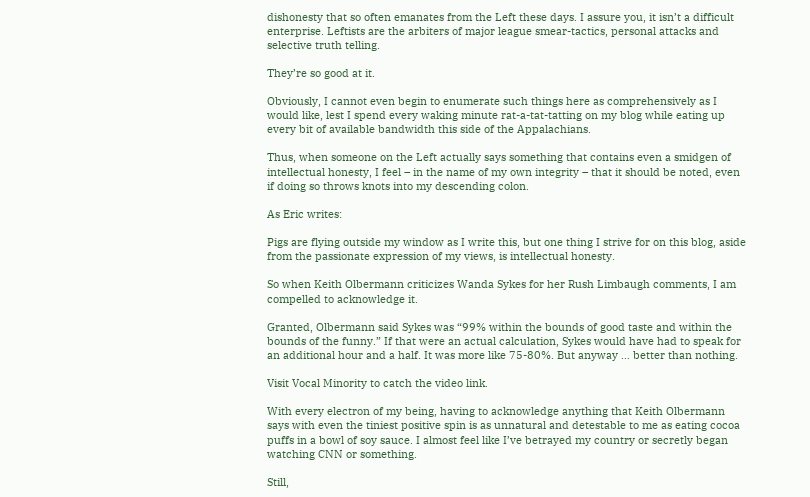dishonesty that so often emanates from the Left these days. I assure you, it isn’t a difficult enterprise. Leftists are the arbiters of major league smear-tactics, personal attacks and selective truth telling.

They’re so good at it.

Obviously, I cannot even begin to enumerate such things here as comprehensively as I would like, lest I spend every waking minute rat-a-tat-tatting on my blog while eating up every bit of available bandwidth this side of the Appalachians.

Thus, when someone on the Left actually says something that contains even a smidgen of intellectual honesty, I feel – in the name of my own integrity – that it should be noted, even if doing so throws knots into my descending colon.

As Eric writes:

Pigs are flying outside my window as I write this, but one thing I strive for on this blog, aside from the passionate expression of my views, is intellectual honesty.

So when Keith Olbermann criticizes Wanda Sykes for her Rush Limbaugh comments, I am compelled to acknowledge it.

Granted, Olbermann said Sykes was “99% within the bounds of good taste and within the bounds of the funny.” If that were an actual calculation, Sykes would have had to speak for an additional hour and a half. It was more like 75-80%. But anyway … better than nothing.

Visit Vocal Minority to catch the video link.

With every electron of my being, having to acknowledge anything that Keith Olbermann says with even the tiniest positive spin is as unnatural and detestable to me as eating cocoa puffs in a bowl of soy sauce. I almost feel like I’ve betrayed my country or secretly began watching CNN or something.

Still,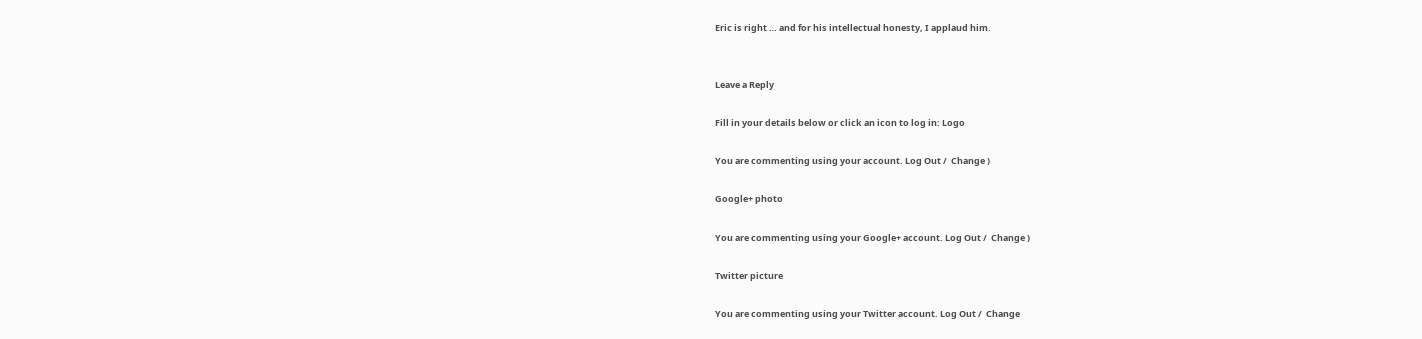Eric is right … and for his intellectual honesty, I applaud him.


Leave a Reply

Fill in your details below or click an icon to log in: Logo

You are commenting using your account. Log Out /  Change )

Google+ photo

You are commenting using your Google+ account. Log Out /  Change )

Twitter picture

You are commenting using your Twitter account. Log Out /  Change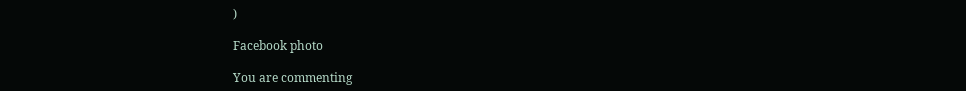)

Facebook photo

You are commenting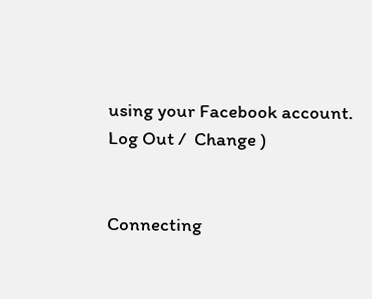using your Facebook account. Log Out /  Change )


Connecting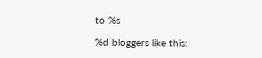to %s

%d bloggers like this: